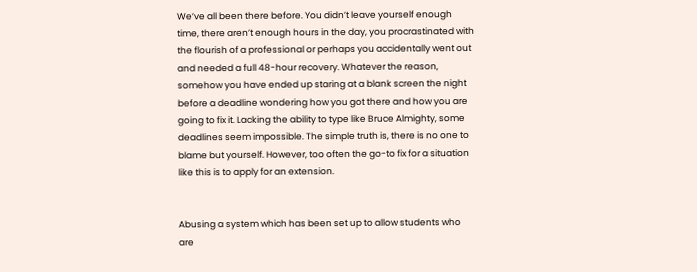We’ve all been there before. You didn’t leave yourself enough time, there aren’t enough hours in the day, you procrastinated with the flourish of a professional or perhaps you accidentally went out and needed a full 48-hour recovery. Whatever the reason, somehow you have ended up staring at a blank screen the night before a deadline wondering how you got there and how you are going to fix it. Lacking the ability to type like Bruce Almighty, some deadlines seem impossible. The simple truth is, there is no one to blame but yourself. However, too often the go-to fix for a situation like this is to apply for an extension.


Abusing a system which has been set up to allow students who are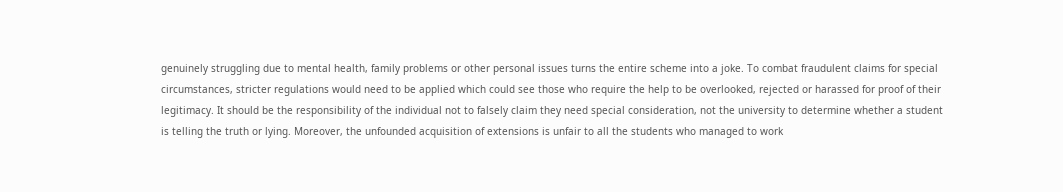genuinely struggling due to mental health, family problems or other personal issues turns the entire scheme into a joke. To combat fraudulent claims for special circumstances, stricter regulations would need to be applied which could see those who require the help to be overlooked, rejected or harassed for proof of their legitimacy. It should be the responsibility of the individual not to falsely claim they need special consideration, not the university to determine whether a student is telling the truth or lying. Moreover, the unfounded acquisition of extensions is unfair to all the students who managed to work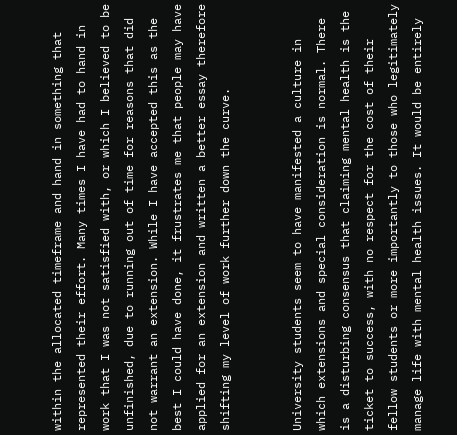within the allocated timeframe and hand in something that represented their effort. Many times I have had to hand in work that I was not satisfied with, or which I believed to be unfinished, due to running out of time for reasons that did not warrant an extension. While I have accepted this as the best I could have done, it frustrates me that people may have applied for an extension and written a better essay therefore shifting my level of work further down the curve.


University students seem to have manifested a culture in which extensions and special consideration is normal. There is a disturbing consensus that claiming mental health is the ticket to success, with no respect for the cost of their fellow students or more importantly to those who legitimately manage life with mental health issues. It would be entirely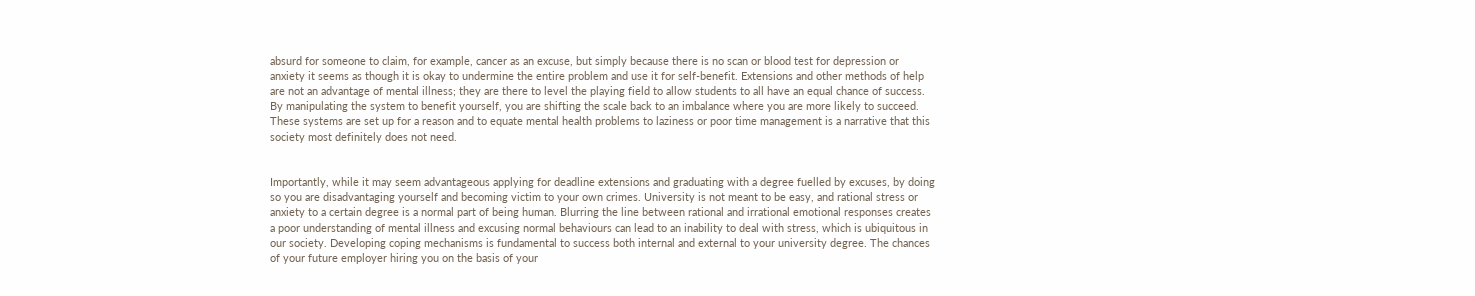absurd for someone to claim, for example, cancer as an excuse, but simply because there is no scan or blood test for depression or anxiety it seems as though it is okay to undermine the entire problem and use it for self-benefit. Extensions and other methods of help are not an advantage of mental illness; they are there to level the playing field to allow students to all have an equal chance of success. By manipulating the system to benefit yourself, you are shifting the scale back to an imbalance where you are more likely to succeed. These systems are set up for a reason and to equate mental health problems to laziness or poor time management is a narrative that this society most definitely does not need.


Importantly, while it may seem advantageous applying for deadline extensions and graduating with a degree fuelled by excuses, by doing so you are disadvantaging yourself and becoming victim to your own crimes. University is not meant to be easy, and rational stress or anxiety to a certain degree is a normal part of being human. Blurring the line between rational and irrational emotional responses creates a poor understanding of mental illness and excusing normal behaviours can lead to an inability to deal with stress, which is ubiquitous in our society. Developing coping mechanisms is fundamental to success both internal and external to your university degree. The chances of your future employer hiring you on the basis of your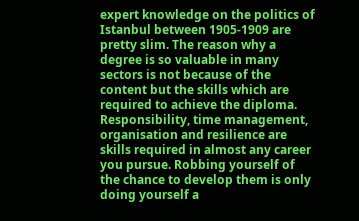expert knowledge on the politics of Istanbul between 1905-1909 are pretty slim. The reason why a degree is so valuable in many sectors is not because of the content but the skills which are required to achieve the diploma. Responsibility, time management, organisation and resilience are skills required in almost any career you pursue. Robbing yourself of the chance to develop them is only doing yourself a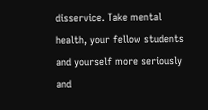disservice. Take mental health, your fellow students and yourself more seriously and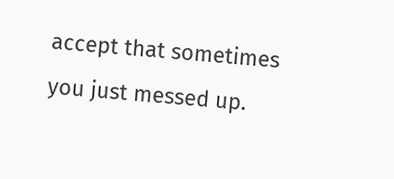accept that sometimes you just messed up.